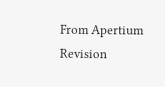From Apertium
Revision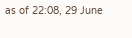as of 22:08, 29 June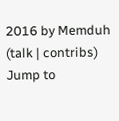2016 by Memduh (talk | contribs)
Jump to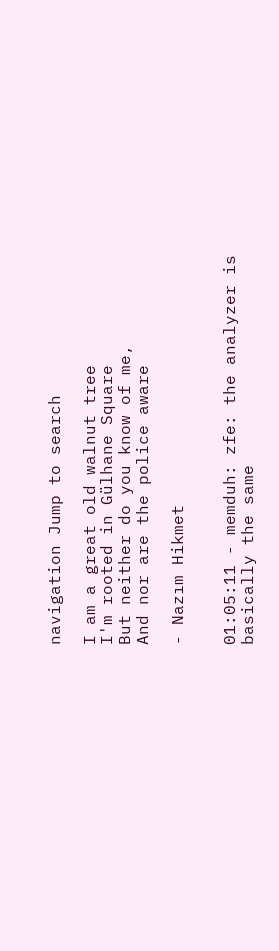navigation Jump to search

I am a great old walnut tree
I'm rooted in Gülhane Square
But neither do you know of me,
And nor are the police aware

- Nazım Hikmet


01:05:11 - memduh: zfe: the analyzer is basically the same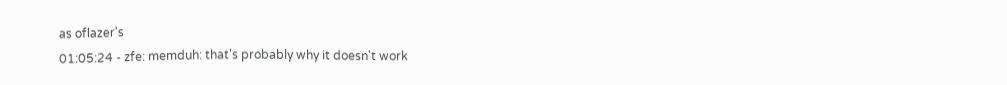as oflazer's
01:05:24 - zfe: memduh: that's probably why it doesn't work